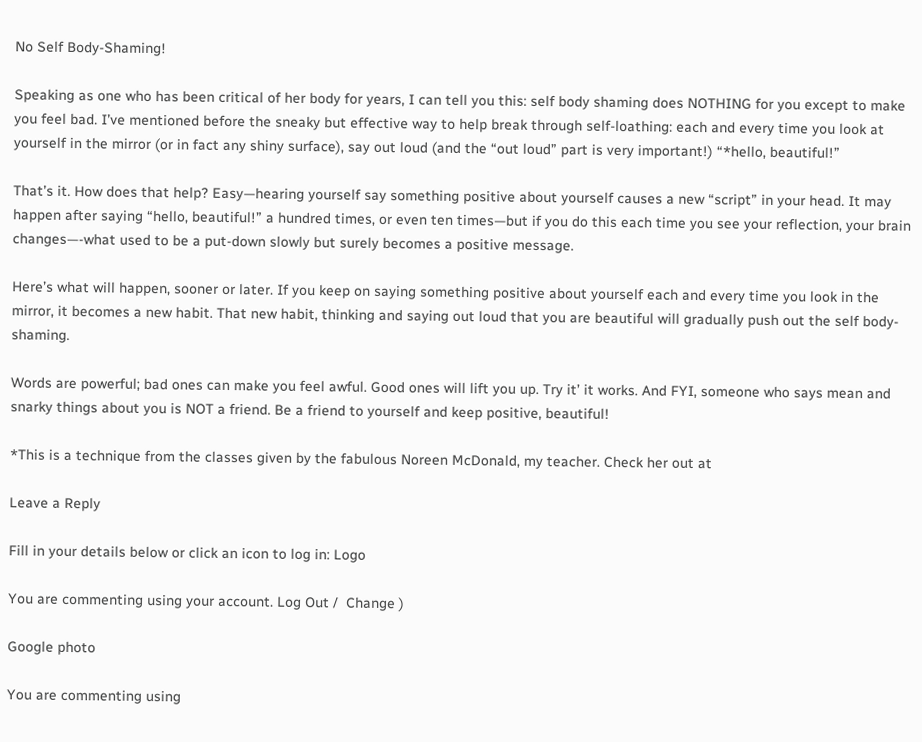No Self Body-Shaming!

Speaking as one who has been critical of her body for years, I can tell you this: self body shaming does NOTHING for you except to make you feel bad. I’ve mentioned before the sneaky but effective way to help break through self-loathing: each and every time you look at yourself in the mirror (or in fact any shiny surface), say out loud (and the “out loud” part is very important!) “*hello, beautiful!”

That’s it. How does that help? Easy—hearing yourself say something positive about yourself causes a new “script” in your head. It may happen after saying “hello, beautiful!” a hundred times, or even ten times—but if you do this each time you see your reflection, your brain changes—-what used to be a put-down slowly but surely becomes a positive message.

Here’s what will happen, sooner or later. If you keep on saying something positive about yourself each and every time you look in the mirror, it becomes a new habit. That new habit, thinking and saying out loud that you are beautiful will gradually push out the self body-shaming.

Words are powerful; bad ones can make you feel awful. Good ones will lift you up. Try it’ it works. And FYI, someone who says mean and snarky things about you is NOT a friend. Be a friend to yourself and keep positive, beautiful!

*This is a technique from the classes given by the fabulous Noreen McDonald, my teacher. Check her out at

Leave a Reply

Fill in your details below or click an icon to log in: Logo

You are commenting using your account. Log Out /  Change )

Google photo

You are commenting using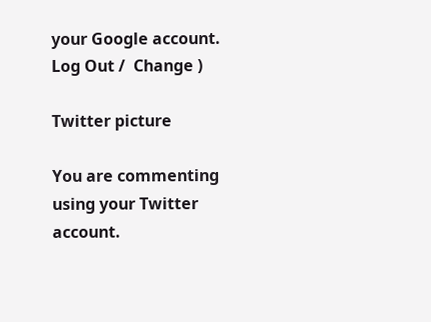your Google account. Log Out /  Change )

Twitter picture

You are commenting using your Twitter account.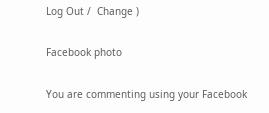Log Out /  Change )

Facebook photo

You are commenting using your Facebook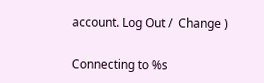account. Log Out /  Change )

Connecting to %s